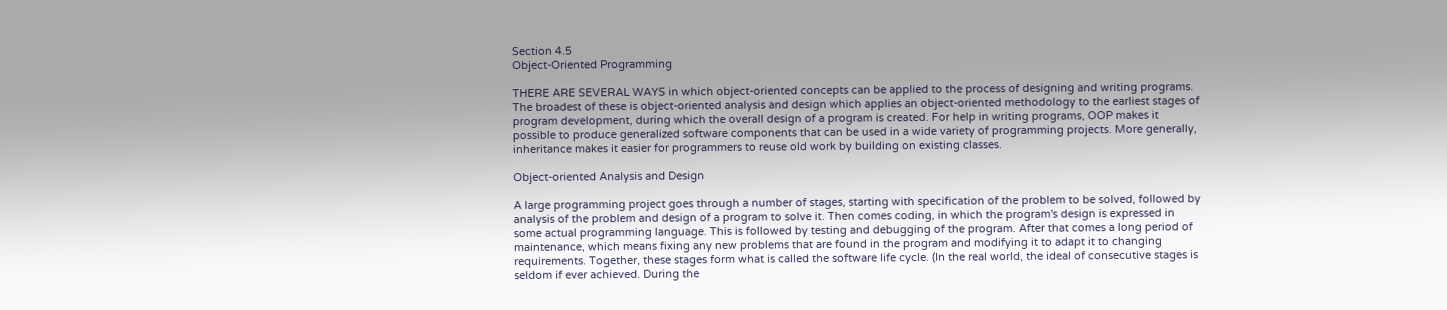Section 4.5
Object-Oriented Programming

THERE ARE SEVERAL WAYS in which object-oriented concepts can be applied to the process of designing and writing programs. The broadest of these is object-oriented analysis and design which applies an object-oriented methodology to the earliest stages of program development, during which the overall design of a program is created. For help in writing programs, OOP makes it possible to produce generalized software components that can be used in a wide variety of programming projects. More generally, inheritance makes it easier for programmers to reuse old work by building on existing classes.

Object-oriented Analysis and Design

A large programming project goes through a number of stages, starting with specification of the problem to be solved, followed by analysis of the problem and design of a program to solve it. Then comes coding, in which the program's design is expressed in some actual programming language. This is followed by testing and debugging of the program. After that comes a long period of maintenance, which means fixing any new problems that are found in the program and modifying it to adapt it to changing requirements. Together, these stages form what is called the software life cycle. (In the real world, the ideal of consecutive stages is seldom if ever achieved. During the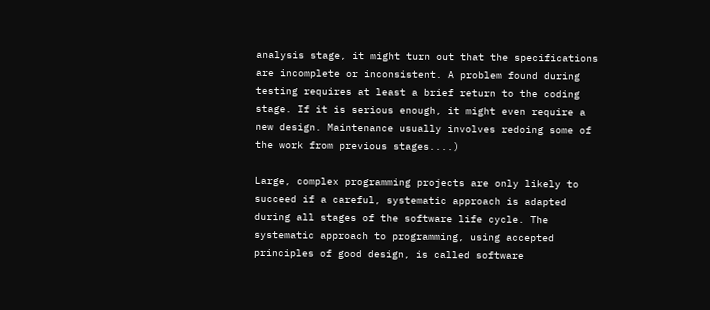analysis stage, it might turn out that the specifications are incomplete or inconsistent. A problem found during testing requires at least a brief return to the coding stage. If it is serious enough, it might even require a new design. Maintenance usually involves redoing some of the work from previous stages....)

Large, complex programming projects are only likely to succeed if a careful, systematic approach is adapted during all stages of the software life cycle. The systematic approach to programming, using accepted principles of good design, is called software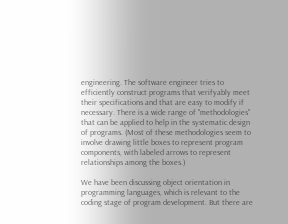engineering. The software engineer tries to efficiently construct programs that verifyably meet their specifications and that are easy to modify if necessary. There is a wide range of "methodologies" that can be applied to help in the systematic design of programs. (Most of these methodologies seem to involve drawing little boxes to represent program components, with labeled arrows to represent relationships among the boxes.)

We have been discussing object orientation in programming languages, which is relevant to the coding stage of program development. But there are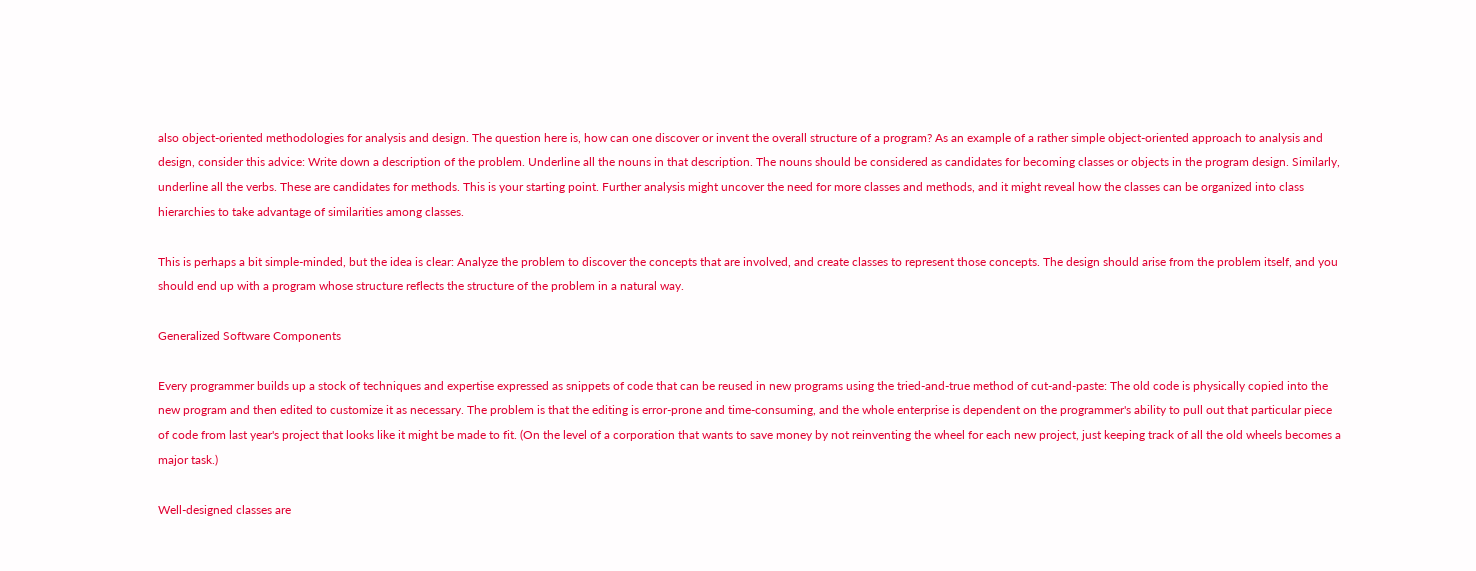also object-oriented methodologies for analysis and design. The question here is, how can one discover or invent the overall structure of a program? As an example of a rather simple object-oriented approach to analysis and design, consider this advice: Write down a description of the problem. Underline all the nouns in that description. The nouns should be considered as candidates for becoming classes or objects in the program design. Similarly, underline all the verbs. These are candidates for methods. This is your starting point. Further analysis might uncover the need for more classes and methods, and it might reveal how the classes can be organized into class hierarchies to take advantage of similarities among classes.

This is perhaps a bit simple-minded, but the idea is clear: Analyze the problem to discover the concepts that are involved, and create classes to represent those concepts. The design should arise from the problem itself, and you should end up with a program whose structure reflects the structure of the problem in a natural way.

Generalized Software Components

Every programmer builds up a stock of techniques and expertise expressed as snippets of code that can be reused in new programs using the tried-and-true method of cut-and-paste: The old code is physically copied into the new program and then edited to customize it as necessary. The problem is that the editing is error-prone and time-consuming, and the whole enterprise is dependent on the programmer's ability to pull out that particular piece of code from last year's project that looks like it might be made to fit. (On the level of a corporation that wants to save money by not reinventing the wheel for each new project, just keeping track of all the old wheels becomes a major task.)

Well-designed classes are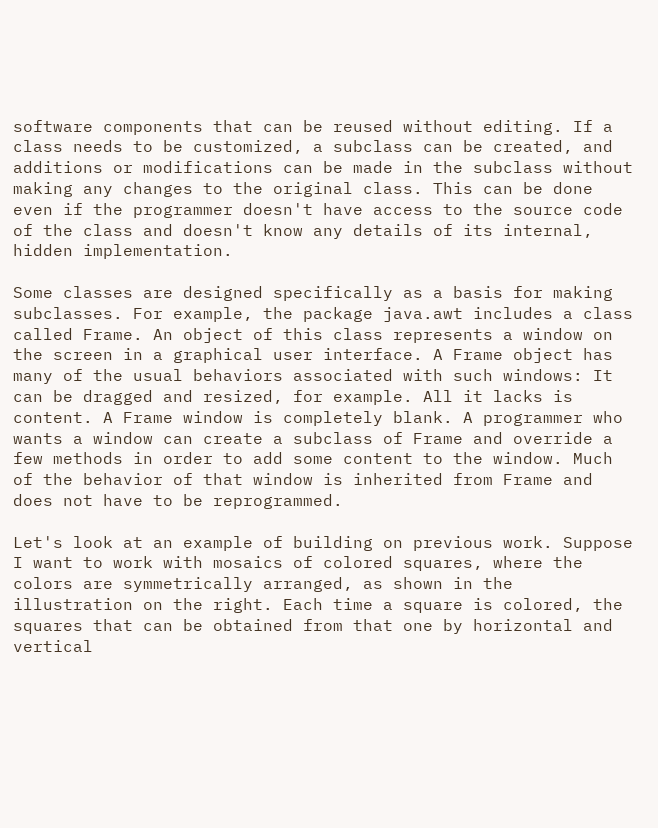software components that can be reused without editing. If a class needs to be customized, a subclass can be created, and additions or modifications can be made in the subclass without making any changes to the original class. This can be done even if the programmer doesn't have access to the source code of the class and doesn't know any details of its internal, hidden implementation.

Some classes are designed specifically as a basis for making subclasses. For example, the package java.awt includes a class called Frame. An object of this class represents a window on the screen in a graphical user interface. A Frame object has many of the usual behaviors associated with such windows: It can be dragged and resized, for example. All it lacks is content. A Frame window is completely blank. A programmer who wants a window can create a subclass of Frame and override a few methods in order to add some content to the window. Much of the behavior of that window is inherited from Frame and does not have to be reprogrammed.

Let's look at an example of building on previous work. Suppose I want to work with mosaics of colored squares, where the colors are symmetrically arranged, as shown in the illustration on the right. Each time a square is colored, the squares that can be obtained from that one by horizontal and vertical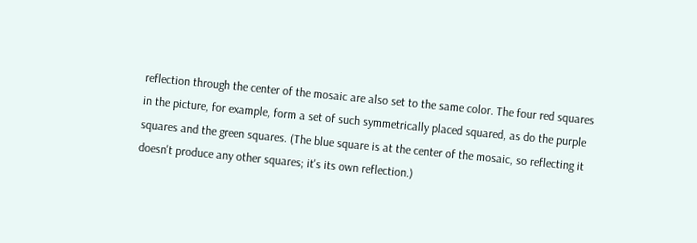reflection through the center of the mosaic are also set to the same color. The four red squares in the picture, for example, form a set of such symmetrically placed squared, as do the purple squares and the green squares. (The blue square is at the center of the mosaic, so reflecting it doesn't produce any other squares; it's its own reflection.)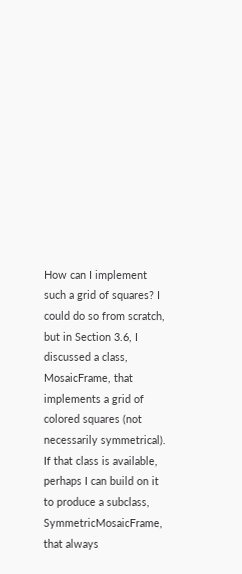How can I implement such a grid of squares? I could do so from scratch, but in Section 3.6, I discussed a class, MosaicFrame, that implements a grid of colored squares (not necessarily symmetrical). If that class is available, perhaps I can build on it to produce a subclass, SymmetricMosaicFrame, that always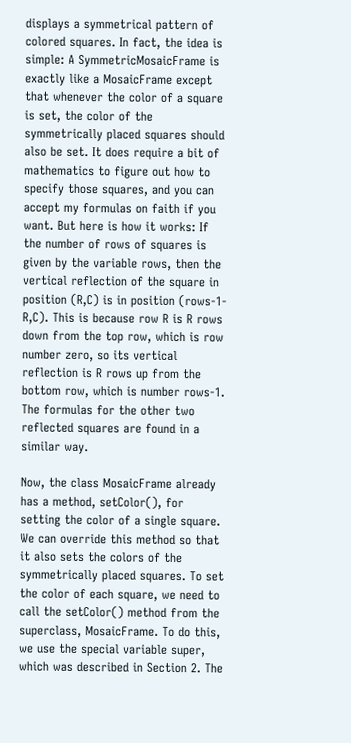displays a symmetrical pattern of colored squares. In fact, the idea is simple: A SymmetricMosaicFrame is exactly like a MosaicFrame except that whenever the color of a square is set, the color of the symmetrically placed squares should also be set. It does require a bit of mathematics to figure out how to specify those squares, and you can accept my formulas on faith if you want. But here is how it works: If the number of rows of squares is given by the variable rows, then the vertical reflection of the square in position (R,C) is in position (rows-1-R,C). This is because row R is R rows down from the top row, which is row number zero, so its vertical reflection is R rows up from the bottom row, which is number rows-1. The formulas for the other two reflected squares are found in a similar way.

Now, the class MosaicFrame already has a method, setColor(), for setting the color of a single square. We can override this method so that it also sets the colors of the symmetrically placed squares. To set the color of each square, we need to call the setColor() method from the superclass, MosaicFrame. To do this, we use the special variable super, which was described in Section 2. The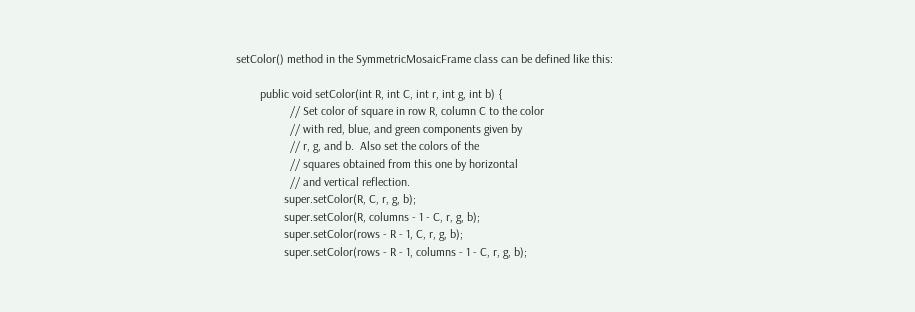setColor() method in the SymmetricMosaicFrame class can be defined like this:

        public void setColor(int R, int C, int r, int g, int b) {
                  // Set color of square in row R, column C to the color
                  // with red, blue, and green components given by
                  // r, g, and b.  Also set the colors of the
                  // squares obtained from this one by horizontal
                  // and vertical reflection.
                super.setColor(R, C, r, g, b);
                super.setColor(R, columns - 1 - C, r, g, b);
                super.setColor(rows - R - 1, C, r, g, b);
                super.setColor(rows - R - 1, columns - 1 - C, r, g, b);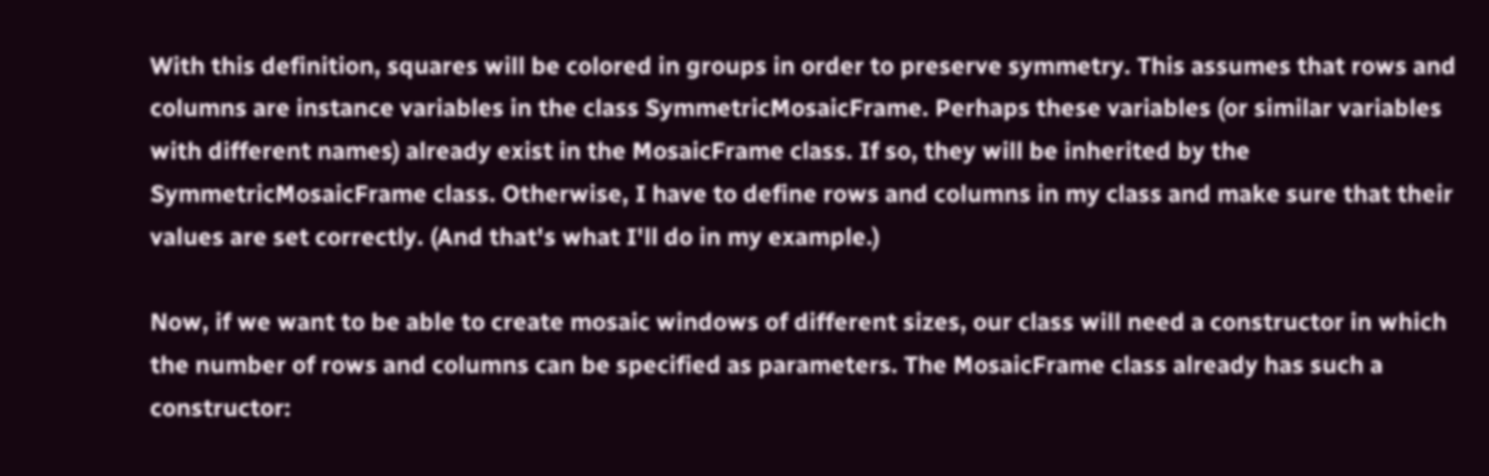With this definition, squares will be colored in groups in order to preserve symmetry. This assumes that rows and columns are instance variables in the class SymmetricMosaicFrame. Perhaps these variables (or similar variables with different names) already exist in the MosaicFrame class. If so, they will be inherited by the SymmetricMosaicFrame class. Otherwise, I have to define rows and columns in my class and make sure that their values are set correctly. (And that's what I'll do in my example.)

Now, if we want to be able to create mosaic windows of different sizes, our class will need a constructor in which the number of rows and columns can be specified as parameters. The MosaicFrame class already has such a constructor: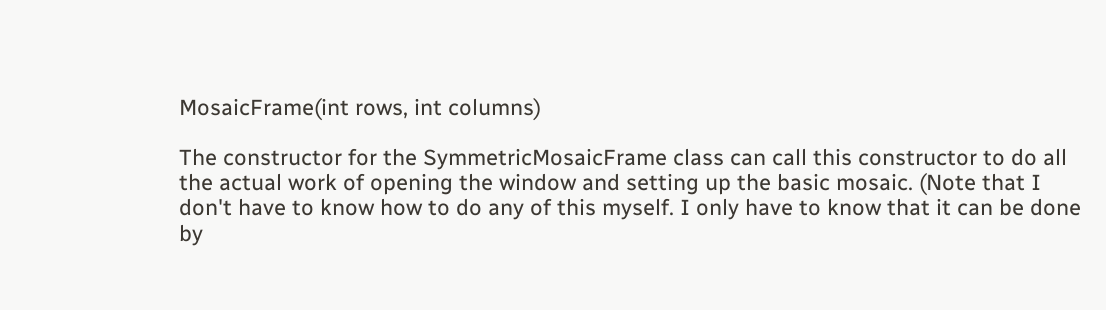MosaicFrame(int rows, int columns)

The constructor for the SymmetricMosaicFrame class can call this constructor to do all the actual work of opening the window and setting up the basic mosaic. (Note that I don't have to know how to do any of this myself. I only have to know that it can be done by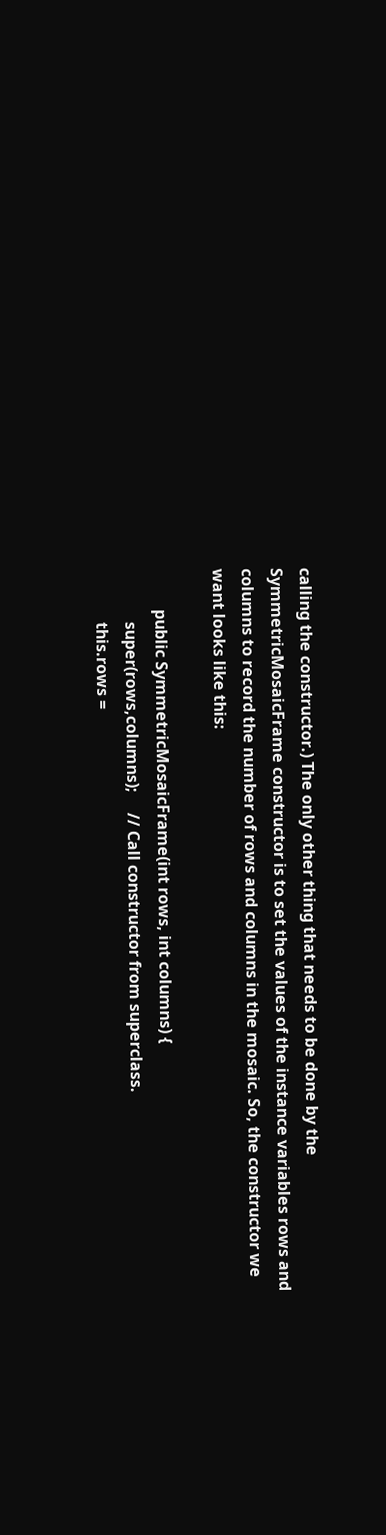calling the constructor.) The only other thing that needs to be done by the SymmetricMosaicFrame constructor is to set the values of the instance variables rows and columns to record the number of rows and columns in the mosaic. So, the constructor we want looks like this:

          public SymmetricMosaicFrame(int rows, int columns) {
             super(rows,columns);     // Call constructor from superclass.
             this.rows =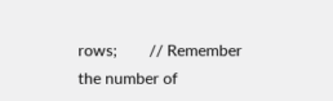rows;        // Remember the number of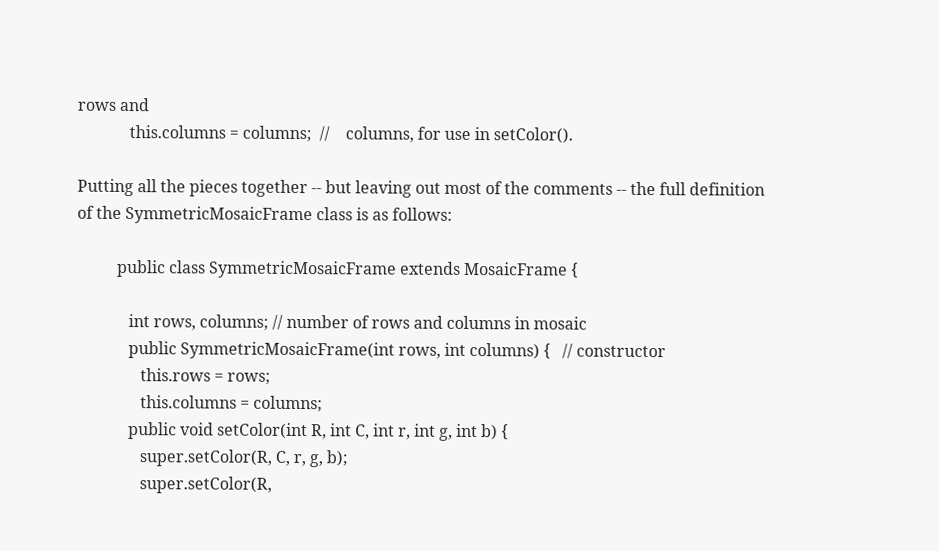rows and
             this.columns = columns;  //    columns, for use in setColor().

Putting all the pieces together -- but leaving out most of the comments -- the full definition of the SymmetricMosaicFrame class is as follows:

          public class SymmetricMosaicFrame extends MosaicFrame {

             int rows, columns; // number of rows and columns in mosaic
             public SymmetricMosaicFrame(int rows, int columns) {   // constructor
                this.rows = rows;
                this.columns = columns;
             public void setColor(int R, int C, int r, int g, int b) {
                super.setColor(R, C, r, g, b);
                super.setColor(R,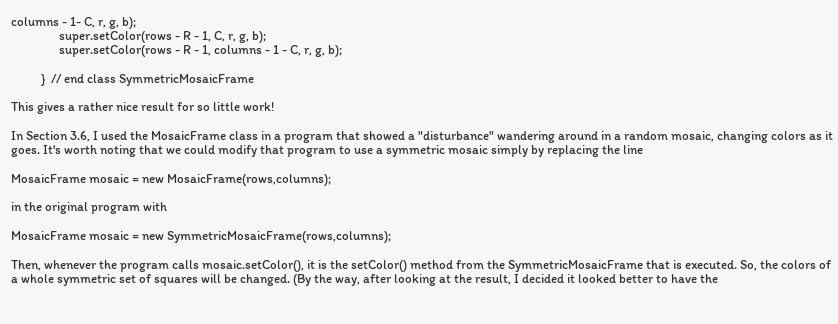columns - 1- C, r, g, b);
                super.setColor(rows - R - 1, C, r, g, b);
                super.setColor(rows - R - 1, columns - 1 - C, r, g, b);

          }  // end class SymmetricMosaicFrame

This gives a rather nice result for so little work!

In Section 3.6, I used the MosaicFrame class in a program that showed a "disturbance" wandering around in a random mosaic, changing colors as it goes. It's worth noting that we could modify that program to use a symmetric mosaic simply by replacing the line

MosaicFrame mosaic = new MosaicFrame(rows,columns);

in the original program with

MosaicFrame mosaic = new SymmetricMosaicFrame(rows,columns);

Then, whenever the program calls mosaic.setColor(), it is the setColor() method from the SymmetricMosaicFrame that is executed. So, the colors of a whole symmetric set of squares will be changed. (By the way, after looking at the result, I decided it looked better to have the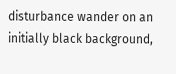disturbance wander on an initially black background,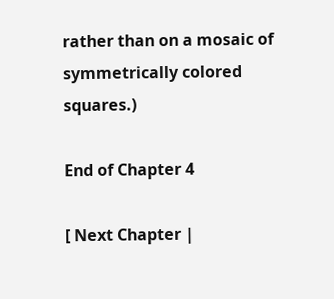rather than on a mosaic of symmetrically colored squares.)

End of Chapter 4

[ Next Chapter |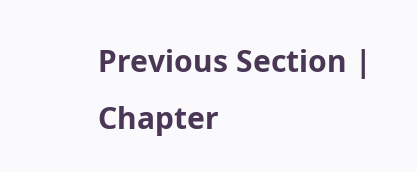Previous Section | Chapter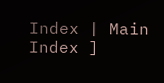Index | Main Index ]